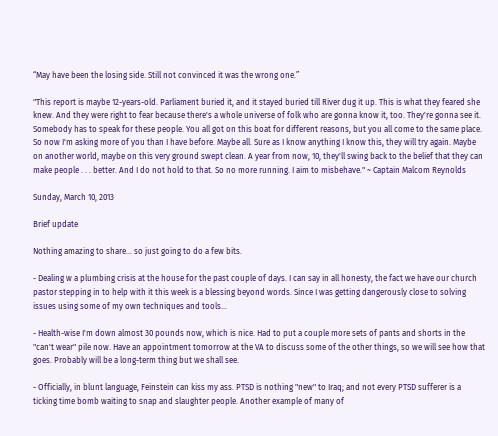“May have been the losing side. Still not convinced it was the wrong one.”

"This report is maybe 12-years-old. Parliament buried it, and it stayed buried till River dug it up. This is what they feared she knew. And they were right to fear because there's a whole universe of folk who are gonna know it, too. They're gonna see it. Somebody has to speak for these people. You all got on this boat for different reasons, but you all come to the same place. So now I'm asking more of you than I have before. Maybe all. Sure as I know anything I know this, they will try again. Maybe on another world, maybe on this very ground swept clean. A year from now, 10, they'll swing back to the belief that they can make people . . . better. And I do not hold to that. So no more running. I aim to misbehave." ~ Captain Malcom Reynolds

Sunday, March 10, 2013

Brief update

Nothing amazing to share... so just going to do a few bits.

- Dealing w a plumbing crisis at the house for the past couple of days. I can say in all honesty, the fact we have our church pastor stepping in to help with it this week is a blessing beyond words. Since I was getting dangerously close to solving issues using some of my own techniques and tools...

- Health-wise I'm down almost 30 pounds now, which is nice. Had to put a couple more sets of pants and shorts in the "can't wear" pile now. Have an appointment tomorrow at the VA to discuss some of the other things, so we will see how that goes. Probably will be a long-term thing but we shall see.

- Officially, in blunt language, Feinstein can kiss my ass. PTSD is nothing "new" to Iraq; and not every PTSD sufferer is a ticking time bomb waiting to snap and slaughter people. Another example of many of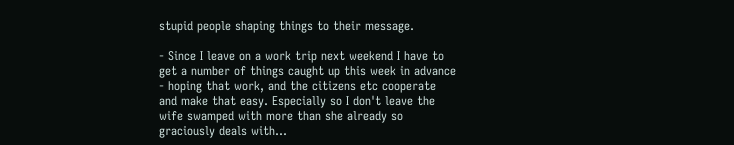stupid people shaping things to their message.

- Since I leave on a work trip next weekend I have to get a number of things caught up this week in advance - hoping that work, and the citizens etc cooperate and make that easy. Especially so I don't leave the wife swamped with more than she already so graciously deals with...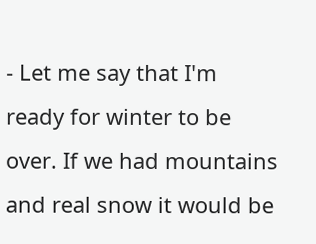- Let me say that I'm ready for winter to be over. If we had mountains and real snow it would be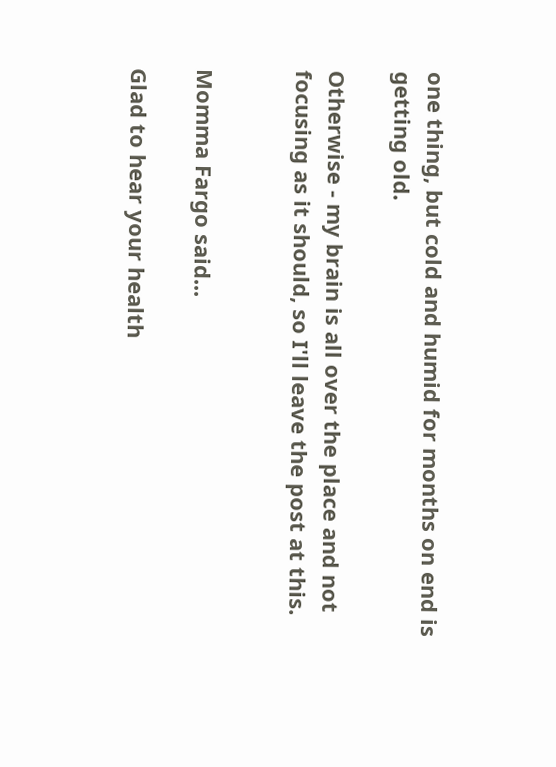one thing, but cold and humid for months on end is getting old.

Otherwise - my brain is all over the place and not focusing as it should, so I'll leave the post at this.


Momma Fargo said...

Glad to hear your health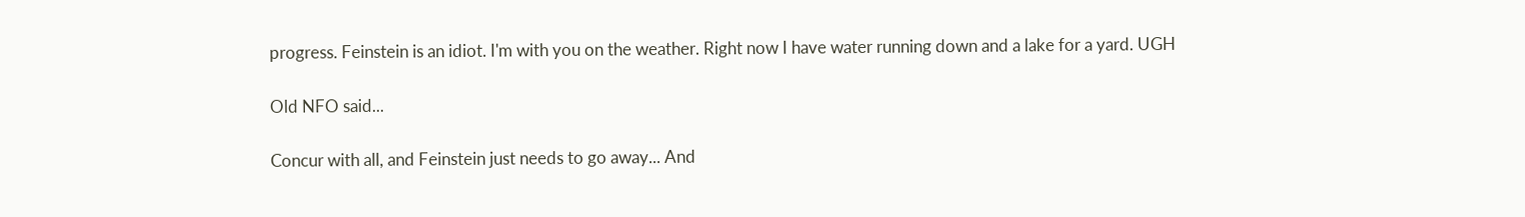progress. Feinstein is an idiot. I'm with you on the weather. Right now I have water running down and a lake for a yard. UGH

Old NFO said...

Concur with all, and Feinstein just needs to go away... And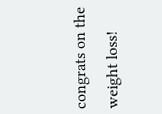congrats on the weight loss!